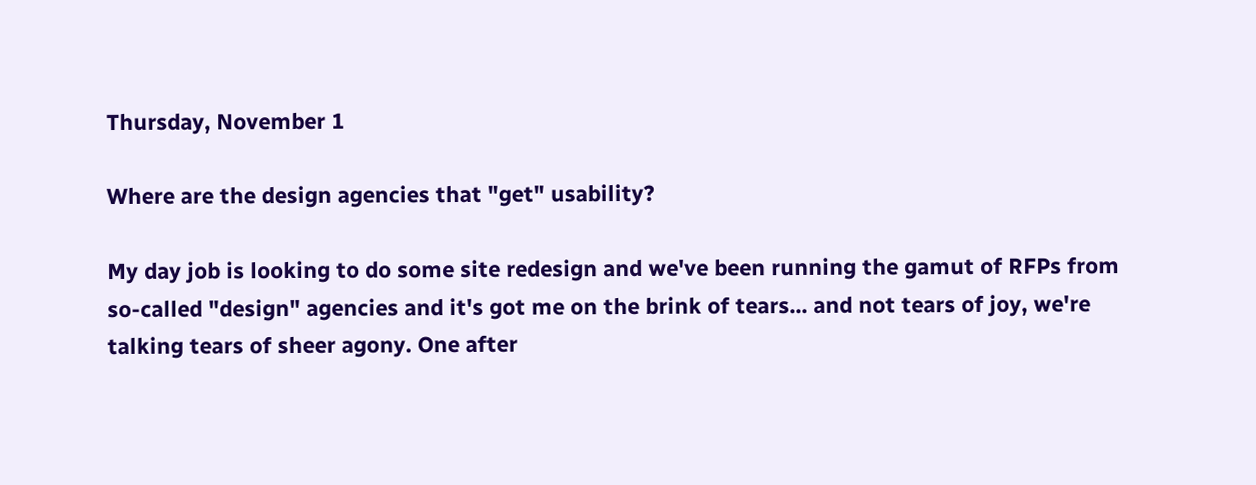Thursday, November 1

Where are the design agencies that "get" usability?

My day job is looking to do some site redesign and we've been running the gamut of RFPs from so-called "design" agencies and it's got me on the brink of tears... and not tears of joy, we're talking tears of sheer agony. One after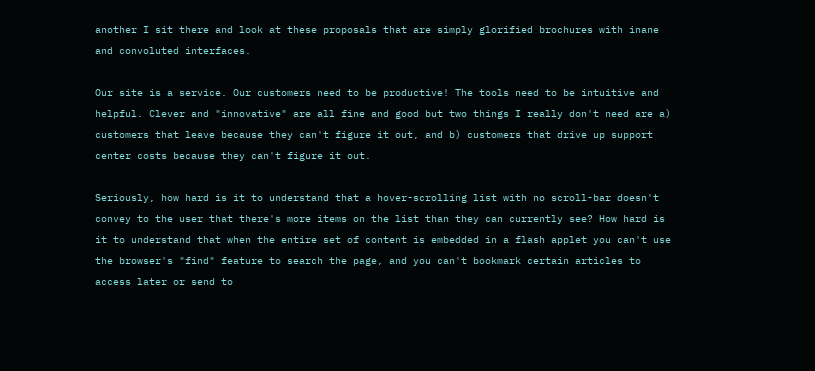another I sit there and look at these proposals that are simply glorified brochures with inane and convoluted interfaces.

Our site is a service. Our customers need to be productive! The tools need to be intuitive and helpful. Clever and "innovative" are all fine and good but two things I really don't need are a) customers that leave because they can't figure it out, and b) customers that drive up support center costs because they can't figure it out.

Seriously, how hard is it to understand that a hover-scrolling list with no scroll-bar doesn't convey to the user that there's more items on the list than they can currently see? How hard is it to understand that when the entire set of content is embedded in a flash applet you can't use the browser's "find" feature to search the page, and you can't bookmark certain articles to access later or send to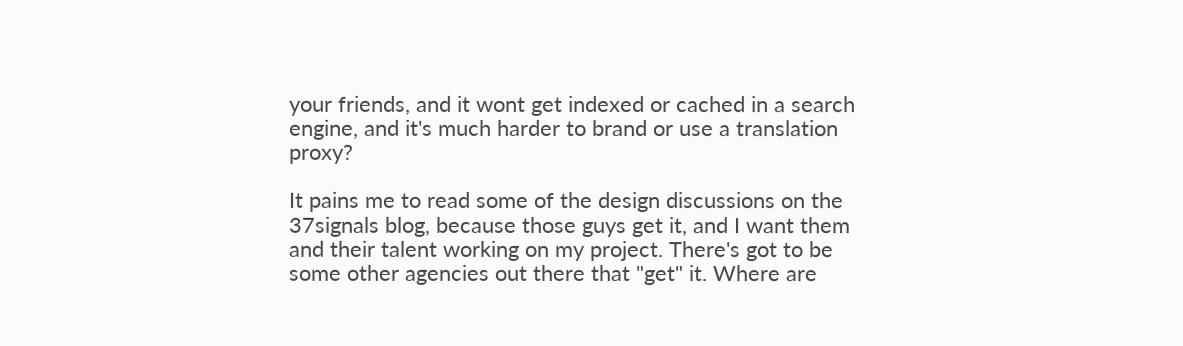your friends, and it wont get indexed or cached in a search engine, and it's much harder to brand or use a translation proxy?

It pains me to read some of the design discussions on the 37signals blog, because those guys get it, and I want them and their talent working on my project. There's got to be some other agencies out there that "get" it. Where are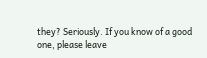they? Seriously. If you know of a good one, please leave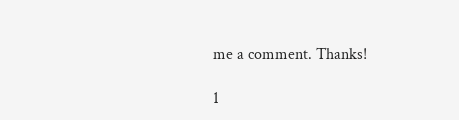me a comment. Thanks!

1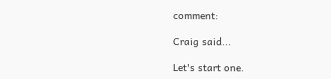comment:

Craig said...

Let's start one.